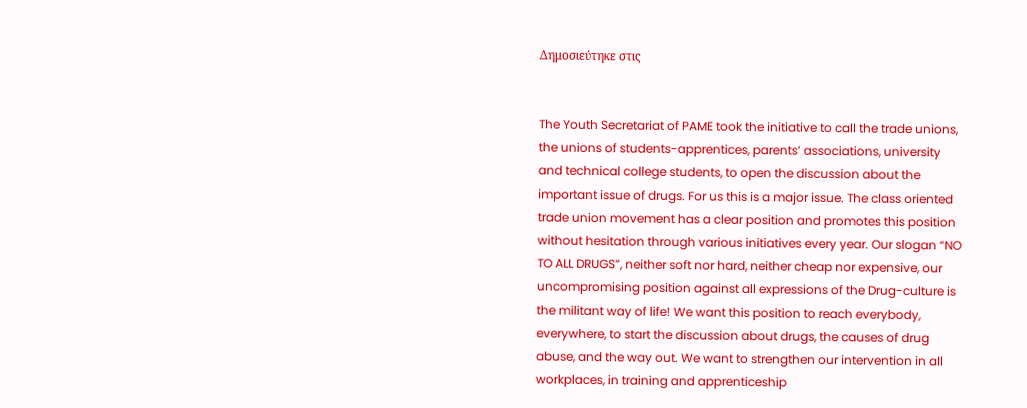Δημοσιεύτηκε στις


The Youth Secretariat of PAME took the initiative to call the trade unions, the unions of students-apprentices, parents’ associations, university and technical college students, to open the discussion about the important issue of drugs. For us this is a major issue. The class oriented trade union movement has a clear position and promotes this position without hesitation through various initiatives every year. Our slogan “NO TO ALL DRUGS”, neither soft nor hard, neither cheap nor expensive, our uncompromising position against all expressions of the Drug-culture is the militant way of life! We want this position to reach everybody, everywhere, to start the discussion about drugs, the causes of drug abuse, and the way out. We want to strengthen our intervention in all workplaces, in training and apprenticeship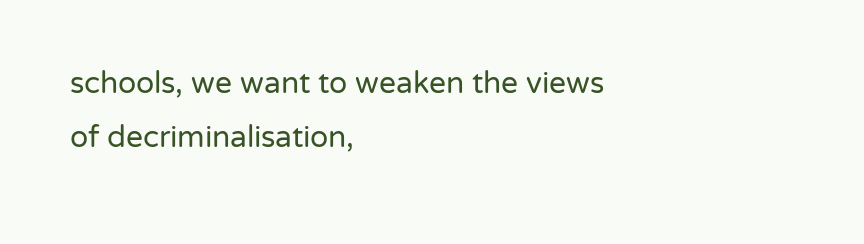schools, we want to weaken the views of decriminalisation,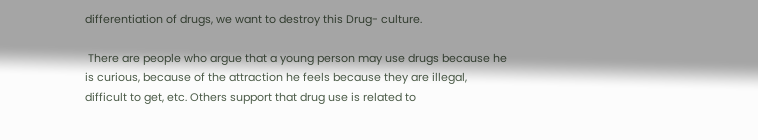differentiation of drugs, we want to destroy this Drug- culture.

 There are people who argue that a young person may use drugs because he is curious, because of the attraction he feels because they are illegal, difficult to get, etc. Others support that drug use is related to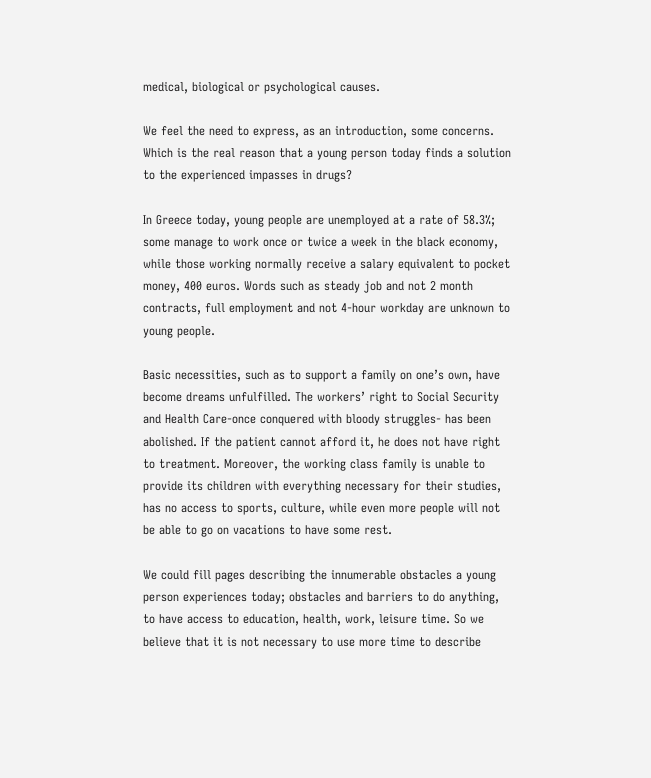medical, biological or psychological causes.

We feel the need to express, as an introduction, some concerns. Which is the real reason that a young person today finds a solution to the experienced impasses in drugs?

In Greece today, young people are unemployed at a rate of 58.3%; some manage to work once or twice a week in the black economy, while those working normally receive a salary equivalent to pocket money, 400 euros. Words such as steady job and not 2 month contracts, full employment and not 4-hour workday are unknown to young people.

Basic necessities, such as to support a family on one’s own, have become dreams unfulfilled. The workers’ right to Social Security and Health Care-once conquered with bloody struggles- has been abolished. If the patient cannot afford it, he does not have right to treatment. Moreover, the working class family is unable to provide its children with everything necessary for their studies, has no access to sports, culture, while even more people will not be able to go on vacations to have some rest.

We could fill pages describing the innumerable obstacles a young person experiences today; obstacles and barriers to do anything, to have access to education, health, work, leisure time. So we believe that it is not necessary to use more time to describe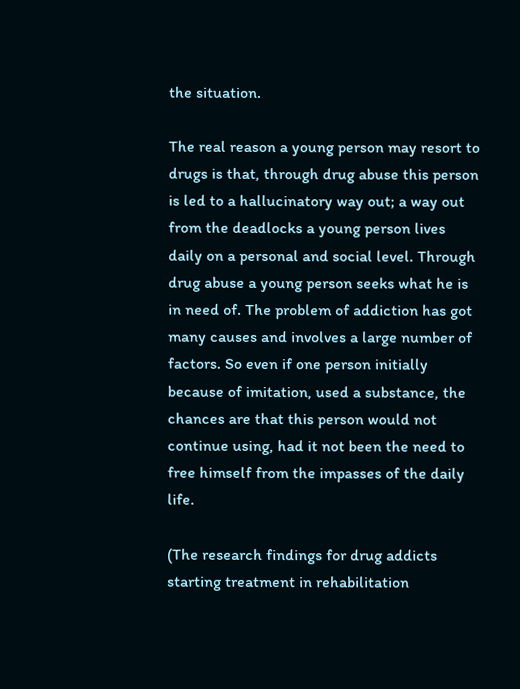the situation.

The real reason a young person may resort to drugs is that, through drug abuse this person is led to a hallucinatory way out; a way out from the deadlocks a young person lives daily on a personal and social level. Through drug abuse a young person seeks what he is in need of. The problem of addiction has got many causes and involves a large number of factors. So even if one person initially because of imitation, used a substance, the chances are that this person would not continue using, had it not been the need to free himself from the impasses of the daily life.

(The research findings for drug addicts starting treatment in rehabilitation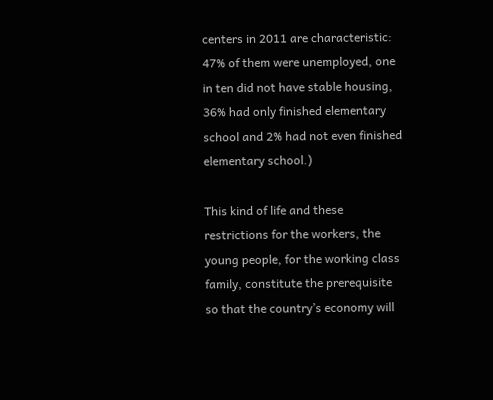centers in 2011 are characteristic: 47% of them were unemployed, one in ten did not have stable housing, 36% had only finished elementary school and 2% had not even finished elementary school.)

This kind of life and these restrictions for the workers, the young people, for the working class family, constitute the prerequisite so that the country’s economy will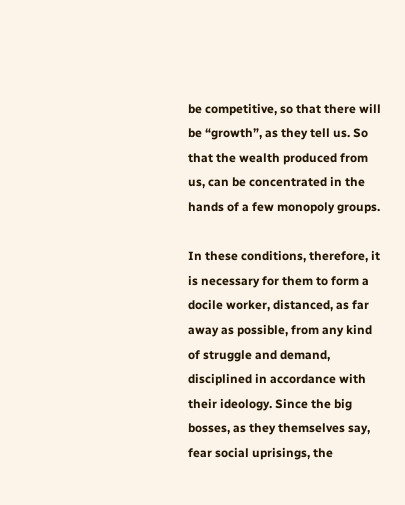be competitive, so that there will be “growth”, as they tell us. So that the wealth produced from us, can be concentrated in the hands of a few monopoly groups.

In these conditions, therefore, it is necessary for them to form a docile worker, distanced, as far away as possible, from any kind of struggle and demand, disciplined in accordance with their ideology. Since the big bosses, as they themselves say, fear social uprisings, the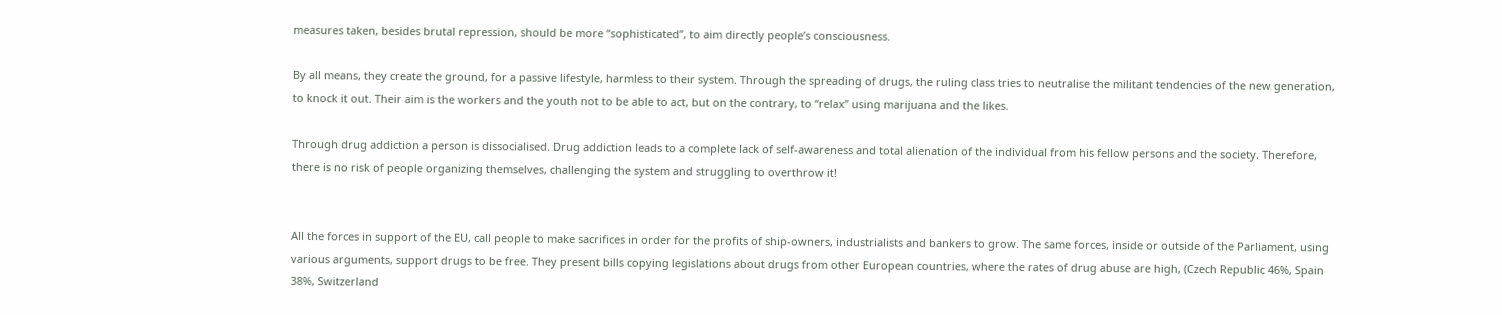measures taken, besides brutal repression, should be more “sophisticated”, to aim directly people’s consciousness.

By all means, they create the ground, for a passive lifestyle, harmless to their system. Through the spreading of drugs, the ruling class tries to neutralise the militant tendencies of the new generation, to knock it out. Their aim is the workers and the youth not to be able to act, but on the contrary, to “relax” using marijuana and the likes.

Through drug addiction a person is dissocialised. Drug addiction leads to a complete lack of self-awareness and total alienation of the individual from his fellow persons and the society. Therefore, there is no risk of people organizing themselves, challenging the system and struggling to overthrow it!


All the forces in support of the EU, call people to make sacrifices in order for the profits of ship-owners, industrialists and bankers to grow. The same forces, inside or outside of the Parliament, using various arguments, support drugs to be free. They present bills copying legislations about drugs from other European countries, where the rates of drug abuse are high, (Czech Republic 46%, Spain 38%, Switzerland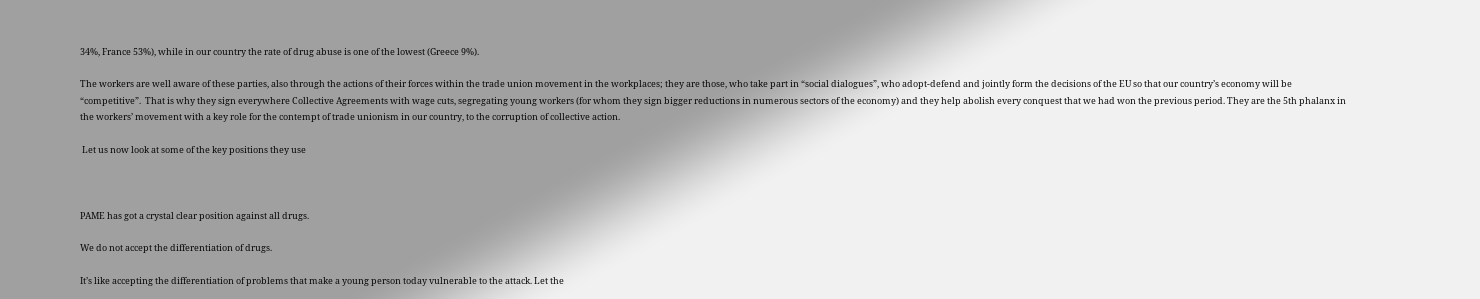34%, France 53%), while in our country the rate of drug abuse is one of the lowest (Greece 9%).

The workers are well aware of these parties, also through the actions of their forces within the trade union movement in the workplaces; they are those, who take part in “social dialogues”, who adopt-defend and jointly form the decisions of the EU so that our country’s economy will be “competitive”.  That is why they sign everywhere Collective Agreements with wage cuts, segregating young workers (for whom they sign bigger reductions in numerous sectors of the economy) and they help abolish every conquest that we had won the previous period. They are the 5th phalanx in the workers’ movement with a key role for the contempt of trade unionism in our country, to the corruption of collective action.

 Let us now look at some of the key positions they use



PAME has got a crystal clear position against all drugs.

We do not accept the differentiation of drugs.

It’s like accepting the differentiation of problems that make a young person today vulnerable to the attack. Let the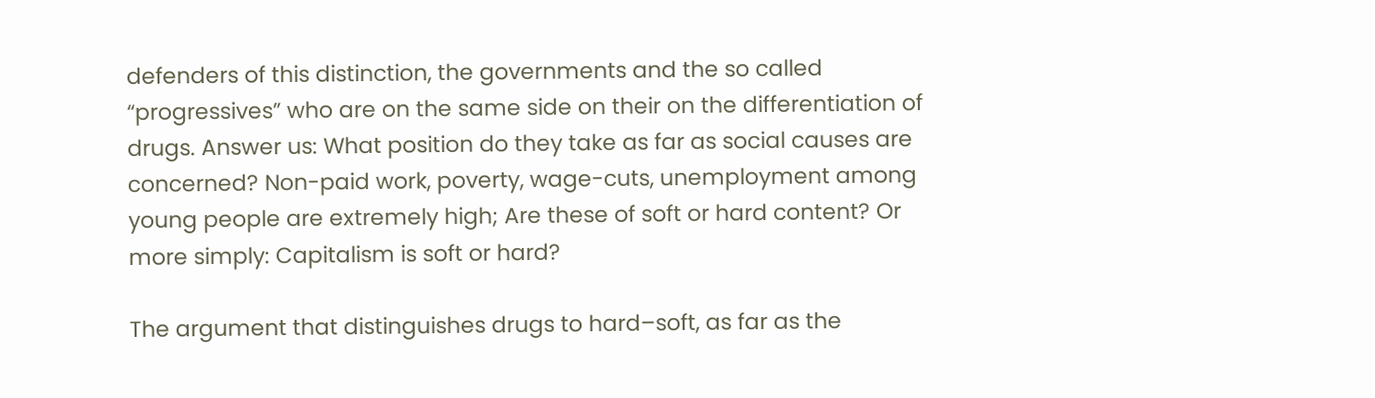defenders of this distinction, the governments and the so called “progressives” who are on the same side on their on the differentiation of drugs. Answer us: What position do they take as far as social causes are concerned? Non-paid work, poverty, wage-cuts, unemployment among young people are extremely high; Are these of soft or hard content? Or more simply: Capitalism is soft or hard?

The argument that distinguishes drugs to hard–soft, as far as the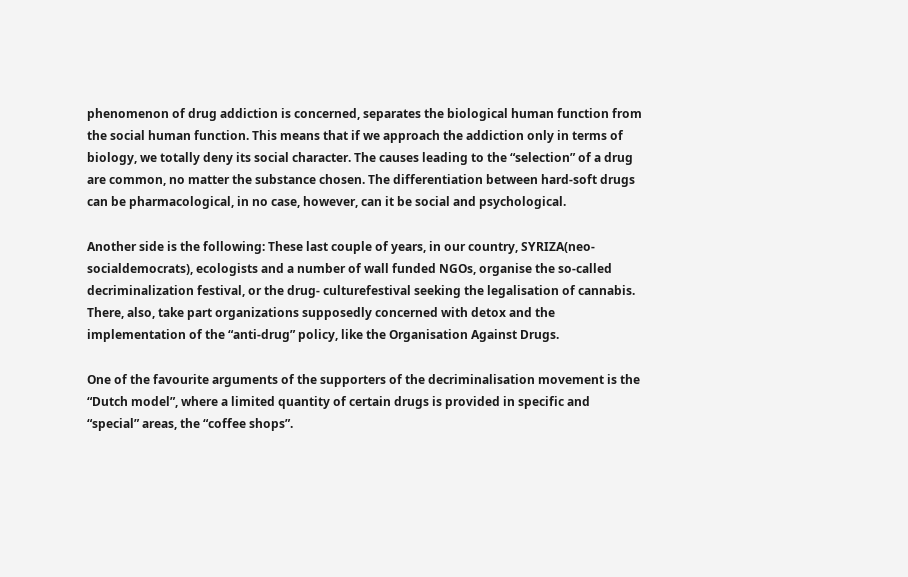phenomenon of drug addiction is concerned, separates the biological human function from the social human function. This means that if we approach the addiction only in terms of biology, we totally deny its social character. The causes leading to the “selection” of a drug are common, no matter the substance chosen. The differentiation between hard-soft drugs can be pharmacological, in no case, however, can it be social and psychological.

Another side is the following: These last couple of years, in our country, SYRIZA(neo-socialdemocrats), ecologists and a number of wall funded NGOs, organise the so-called decriminalization festival, or the drug- culturefestival seeking the legalisation of cannabis. There, also, take part organizations supposedly concerned with detox and the implementation of the “anti-drug” policy, like the Organisation Against Drugs.

One of the favourite arguments of the supporters of the decriminalisation movement is the “Dutch model”, where a limited quantity of certain drugs is provided in specific and “special” areas, the “coffee shops”.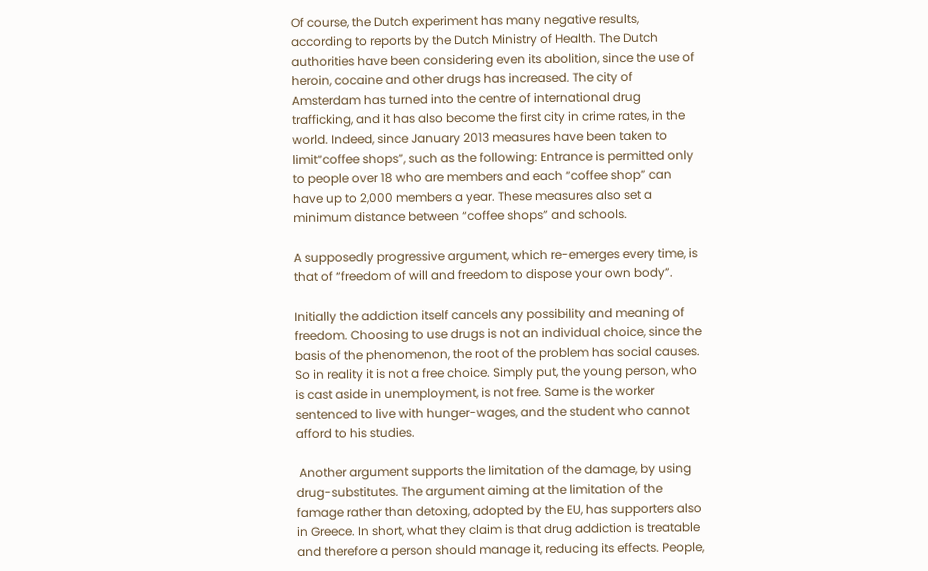Of course, the Dutch experiment has many negative results, according to reports by the Dutch Ministry of Health. The Dutch authorities have been considering even its abolition, since the use of heroin, cocaine and other drugs has increased. The city of Amsterdam has turned into the centre of international drug trafficking, and it has also become the first city in crime rates, in the world. Indeed, since January 2013 measures have been taken to limit“coffee shops”, such as the following: Entrance is permitted only to people over 18 who are members and each “coffee shop” can have up to 2,000 members a year. These measures also set a minimum distance between “coffee shops” and schools.

A supposedly progressive argument, which re-emerges every time, is that of “freedom of will and freedom to dispose your own body”.

Initially the addiction itself cancels any possibility and meaning of freedom. Choosing to use drugs is not an individual choice, since the basis of the phenomenon, the root of the problem has social causes. So in reality it is not a free choice. Simply put, the young person, who is cast aside in unemployment, is not free. Same is the worker sentenced to live with hunger-wages, and the student who cannot afford to his studies.

 Another argument supports the limitation of the damage, by using drug-substitutes. The argument aiming at the limitation of the famage rather than detoxing, adopted by the EU, has supporters also in Greece. In short, what they claim is that drug addiction is treatable and therefore a person should manage it, reducing its effects. People,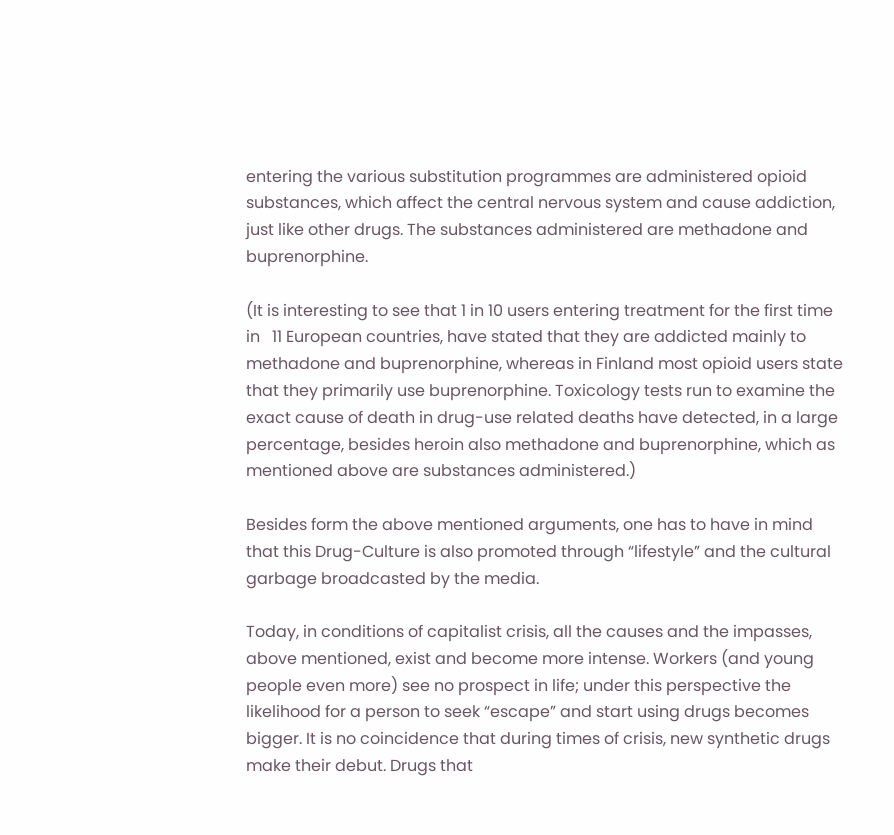entering the various substitution programmes are administered opioid substances, which affect the central nervous system and cause addiction, just like other drugs. The substances administered are methadone and buprenorphine.

(It is interesting to see that 1 in 10 users entering treatment for the first time in   11 European countries, have stated that they are addicted mainly to methadone and buprenorphine, whereas in Finland most opioid users state that they primarily use buprenorphine. Toxicology tests run to examine the exact cause of death in drug-use related deaths have detected, in a large percentage, besides heroin also methadone and buprenorphine, which as mentioned above are substances administered.)

Besides form the above mentioned arguments, one has to have in mind that this Drug-Culture is also promoted through “lifestyle” and the cultural garbage broadcasted by the media.

Today, in conditions of capitalist crisis, all the causes and the impasses, above mentioned, exist and become more intense. Workers (and young people even more) see no prospect in life; under this perspective the likelihood for a person to seek “escape” and start using drugs becomes bigger. It is no coincidence that during times of crisis, new synthetic drugs make their debut. Drugs that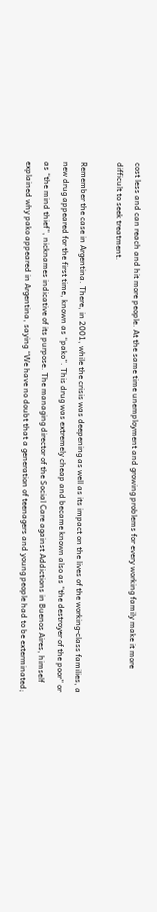cost less and can reach and hit more people. At the same time unemployment and growing problems for every working family make it more difficult to seek treatment.

Remember the case in Argentina. There, in 2001, while the crisis was deepening as well as its impact on the lives of the working-class families, a new drug appeared for the first time, known as “pako”. This drug was extremely cheap and became known also as “the destroyer of the poor” or as “the mind thief”, nicknames indicative of its purpose. The managing director of the Social Care against Addictions in Buenos Aires, himself explained why pako appeared in Argentina, saying “We have no doubt that a generation of teenagers and young people had to be exterminated;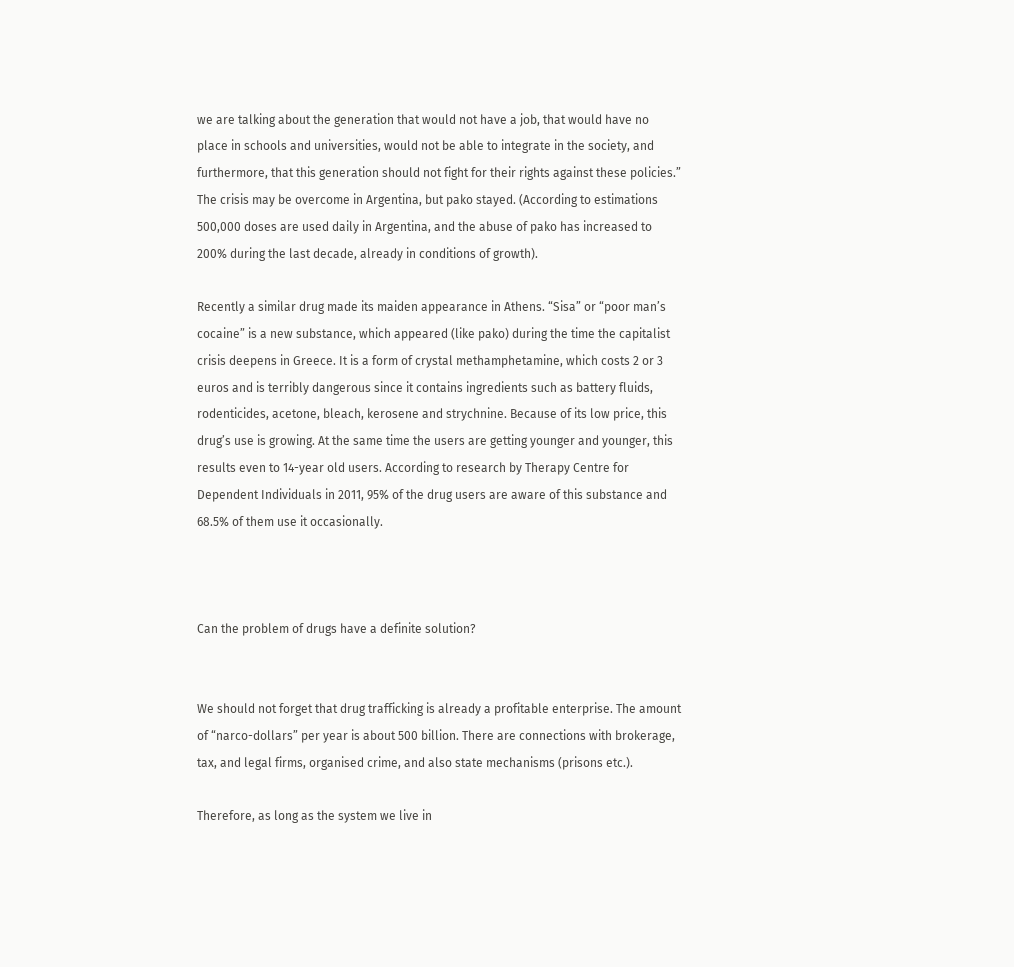we are talking about the generation that would not have a job, that would have no place in schools and universities, would not be able to integrate in the society, and furthermore, that this generation should not fight for their rights against these policies.” The crisis may be overcome in Argentina, but pako stayed. (According to estimations 500,000 doses are used daily in Argentina, and the abuse of pako has increased to 200% during the last decade, already in conditions of growth).

Recently a similar drug made its maiden appearance in Athens. “Sisa” or “poor man’s cocaine” is a new substance, which appeared (like pako) during the time the capitalist crisis deepens in Greece. It is a form of crystal methamphetamine, which costs 2 or 3 euros and is terribly dangerous since it contains ingredients such as battery fluids, rodenticides, acetone, bleach, kerosene and strychnine. Because of its low price, this drug’s use is growing. At the same time the users are getting younger and younger, this results even to 14-year old users. According to research by Therapy Centre for Dependent Individuals in 2011, 95% of the drug users are aware of this substance and 68.5% of them use it occasionally.



Can the problem of drugs have a definite solution?


We should not forget that drug trafficking is already a profitable enterprise. The amount of “narco-dollars” per year is about 500 billion. There are connections with brokerage, tax, and legal firms, organised crime, and also state mechanisms (prisons etc.).

Therefore, as long as the system we live in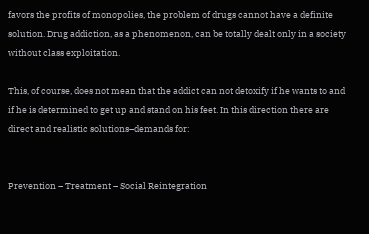favors the profits of monopolies, the problem of drugs cannot have a definite solution. Drug addiction, as a phenomenon, can be totally dealt only in a society without class exploitation.

This, of course, does not mean that the addict can not detoxify if he wants to and if he is determined to get up and stand on his feet. In this direction there are direct and realistic solutions–demands for:


Prevention – Treatment – Social Reintegration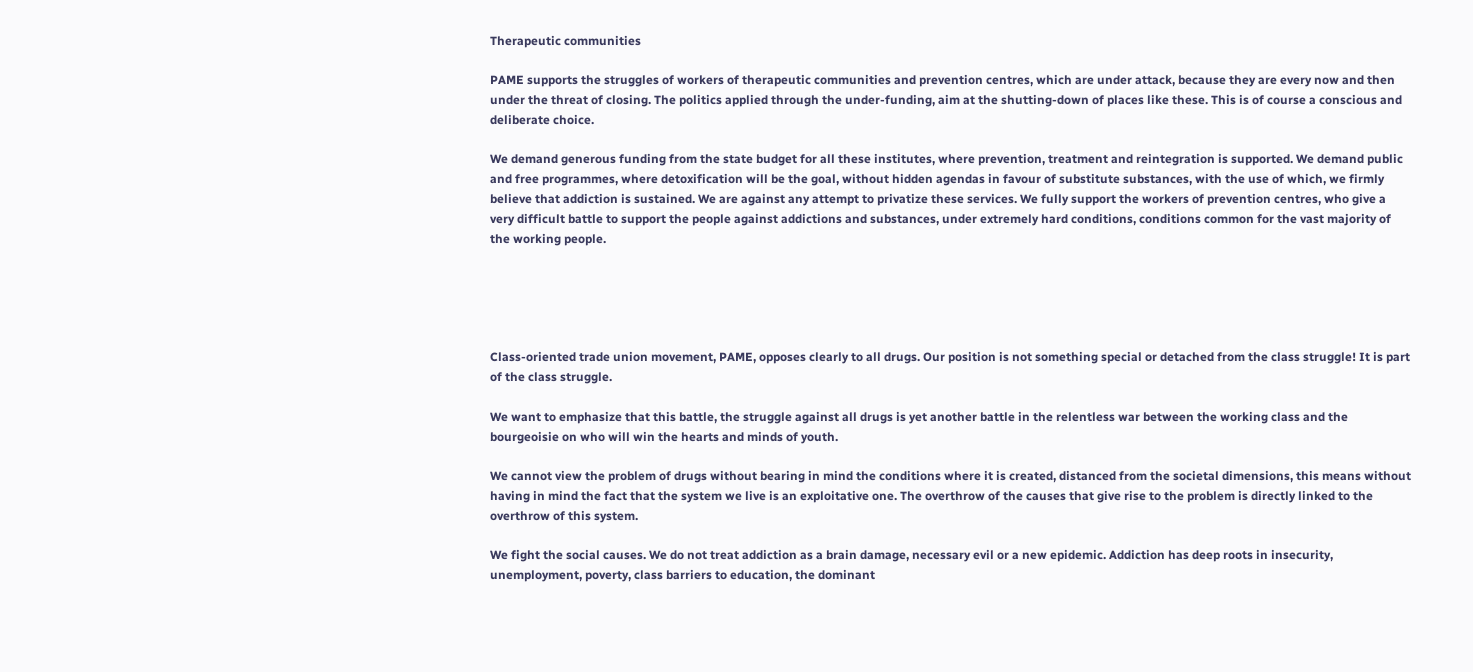Therapeutic communities

PAME supports the struggles of workers of therapeutic communities and prevention centres, which are under attack, because they are every now and then under the threat of closing. The politics applied through the under-funding, aim at the shutting-down of places like these. This is of course a conscious and deliberate choice.

We demand generous funding from the state budget for all these institutes, where prevention, treatment and reintegration is supported. We demand public and free programmes, where detoxification will be the goal, without hidden agendas in favour of substitute substances, with the use of which, we firmly believe that addiction is sustained. We are against any attempt to privatize these services. We fully support the workers of prevention centres, who give a very difficult battle to support the people against addictions and substances, under extremely hard conditions, conditions common for the vast majority of the working people.





Class-oriented trade union movement, PAME, opposes clearly to all drugs. Our position is not something special or detached from the class struggle! It is part of the class struggle.

We want to emphasize that this battle, the struggle against all drugs is yet another battle in the relentless war between the working class and the bourgeoisie on who will win the hearts and minds of youth.

We cannot view the problem of drugs without bearing in mind the conditions where it is created, distanced from the societal dimensions, this means without having in mind the fact that the system we live is an exploitative one. The overthrow of the causes that give rise to the problem is directly linked to the overthrow of this system.

We fight the social causes. We do not treat addiction as a brain damage, necessary evil or a new epidemic. Addiction has deep roots in insecurity, unemployment, poverty, class barriers to education, the dominant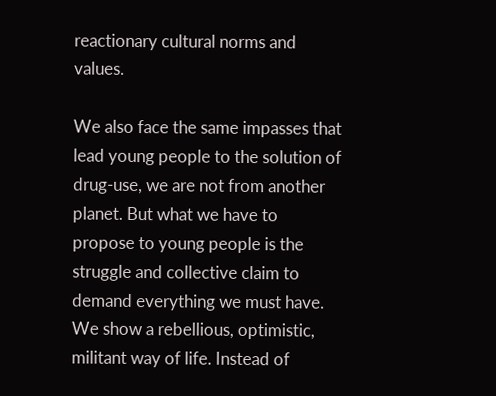reactionary cultural norms and values.

We also face the same impasses that lead young people to the solution of drug-use, we are not from another planet. But what we have to propose to young people is the struggle and collective claim to demand everything we must have. We show a rebellious, optimistic, militant way of life. Instead of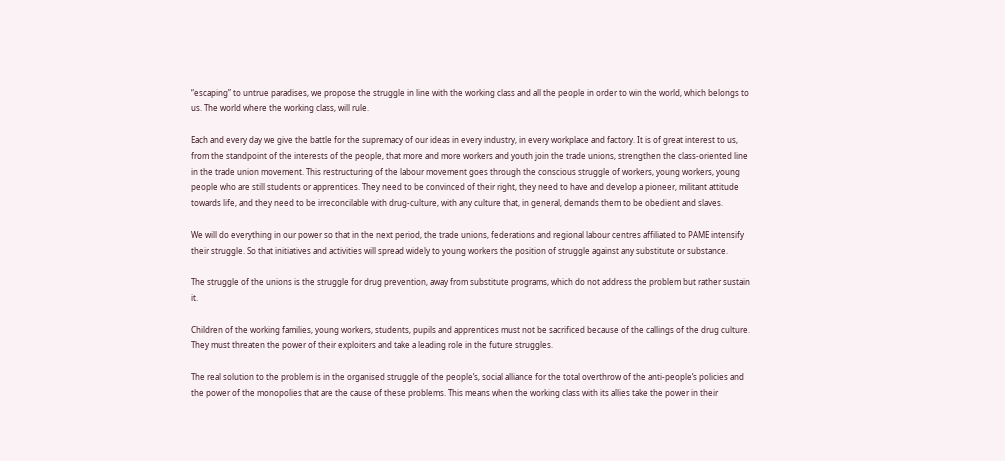“escaping” to untrue paradises, we propose the struggle in line with the working class and all the people in order to win the world, which belongs to us. The world where the working class, will rule.

Each and every day we give the battle for the supremacy of our ideas in every industry, in every workplace and factory. It is of great interest to us, from the standpoint of the interests of the people, that more and more workers and youth join the trade unions, strengthen the class-oriented line in the trade union movement. This restructuring of the labour movement goes through the conscious struggle of workers, young workers, young people who are still students or apprentices. They need to be convinced of their right, they need to have and develop a pioneer, militant attitude towards life, and they need to be irreconcilable with drug-culture, with any culture that, in general, demands them to be obedient and slaves.

We will do everything in our power so that in the next period, the trade unions, federations and regional labour centres affiliated to PAME intensify their struggle. So that initiatives and activities will spread widely to young workers the position of struggle against any substitute or substance.

The struggle of the unions is the struggle for drug prevention, away from substitute programs, which do not address the problem but rather sustain it.

Children of the working families, young workers, students, pupils and apprentices must not be sacrificed because of the callings of the drug culture. They must threaten the power of their exploiters and take a leading role in the future struggles.

The real solution to the problem is in the organised struggle of the people’s, social alliance for the total overthrow of the anti-people’s policies and the power of the monopolies that are the cause of these problems. This means when the working class with its allies take the power in their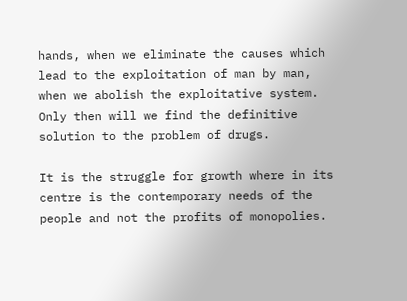hands, when we eliminate the causes which lead to the exploitation of man by man, when we abolish the exploitative system. Only then will we find the definitive solution to the problem of drugs.

It is the struggle for growth where in its centre is the contemporary needs of the people and not the profits of monopolies.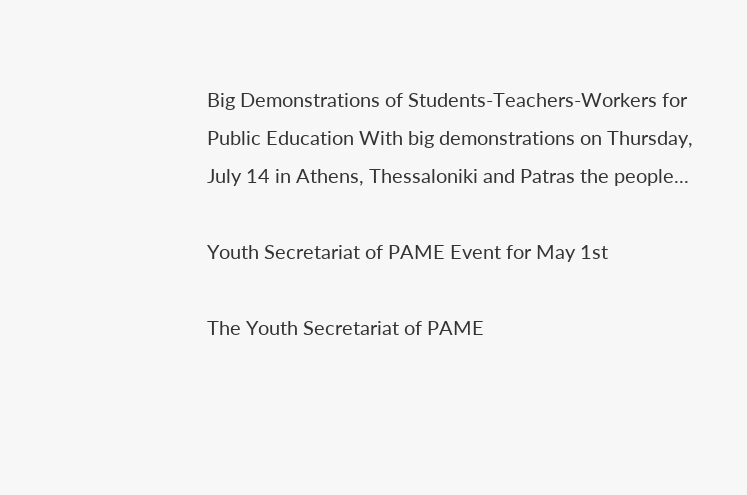Big Demonstrations of Students-Teachers-Workers for Public Education With big demonstrations on Thursday, July 14 in Athens, Thessaloniki and Patras the people...

Youth Secretariat of PAME Event for May 1st

The Youth Secretariat of PAME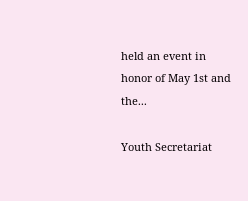held an event in honor of May 1st and the...

Youth Secretariat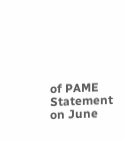of PAME Statement on June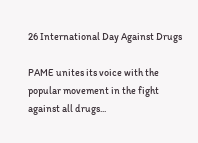26 International Day Against Drugs

PAME unites its voice with the popular movement in the fight against all drugs...